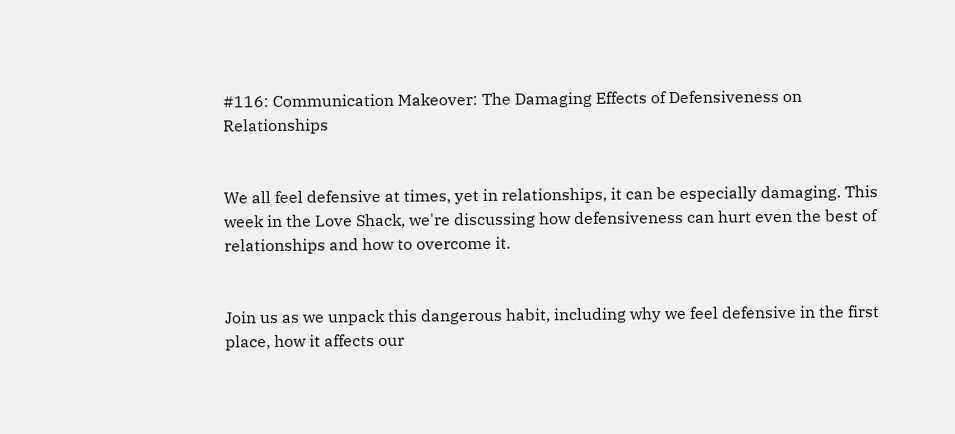#116: Communication Makeover: The Damaging Effects of Defensiveness on Relationships


We all feel defensive at times, yet in relationships, it can be especially damaging. This week in the Love Shack, we're discussing how defensiveness can hurt even the best of relationships and how to overcome it.


Join us as we unpack this dangerous habit, including why we feel defensive in the first place, how it affects our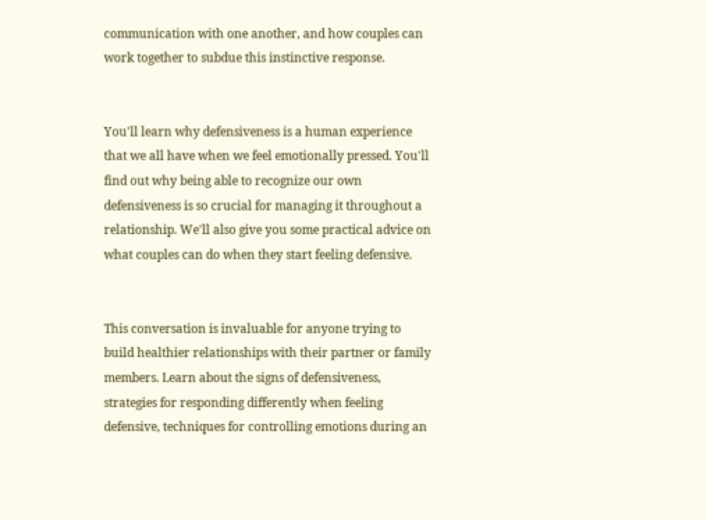communication with one another, and how couples can work together to subdue this instinctive response.


You'll learn why defensiveness is a human experience that we all have when we feel emotionally pressed. You'll find out why being able to recognize our own defensiveness is so crucial for managing it throughout a relationship. We'll also give you some practical advice on what couples can do when they start feeling defensive.


This conversation is invaluable for anyone trying to build healthier relationships with their partner or family members. Learn about the signs of defensiveness, strategies for responding differently when feeling defensive, techniques for controlling emotions during an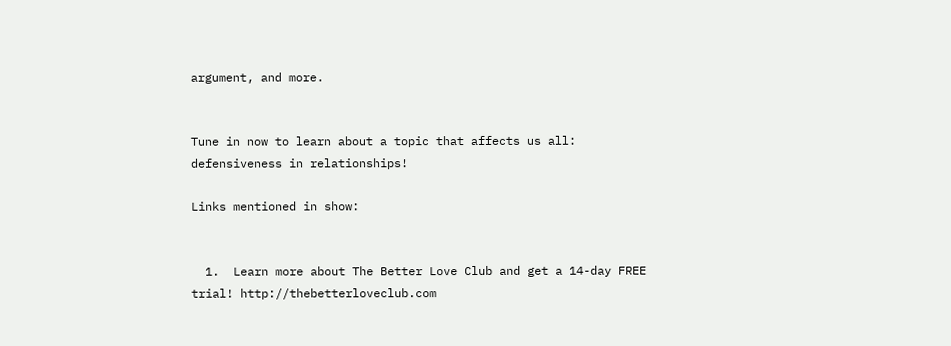argument, and more.


Tune in now to learn about a topic that affects us all: defensiveness in relationships!

Links mentioned in show:


  1.  Learn more about The Better Love Club and get a 14-day FREE trial! http://thebetterloveclub.com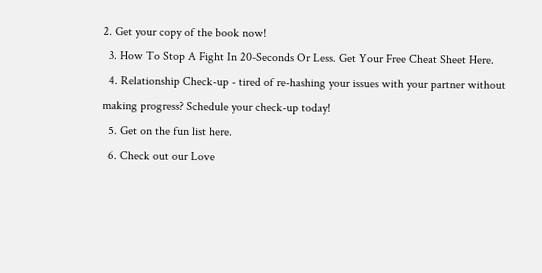2. Get your copy of the book now!
  3. How To Stop A Fight In 20-Seconds Or Less. Get Your Free Cheat Sheet Here.
  4. Relationship Check-up - tired of re-hashing your issues with your partner without making progress? Schedule your check-up today!
  5. Get on the fun list here.
  6. Check out our Love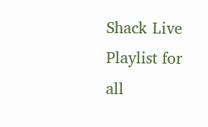Shack Live Playlist for all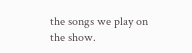the songs we play on the show.